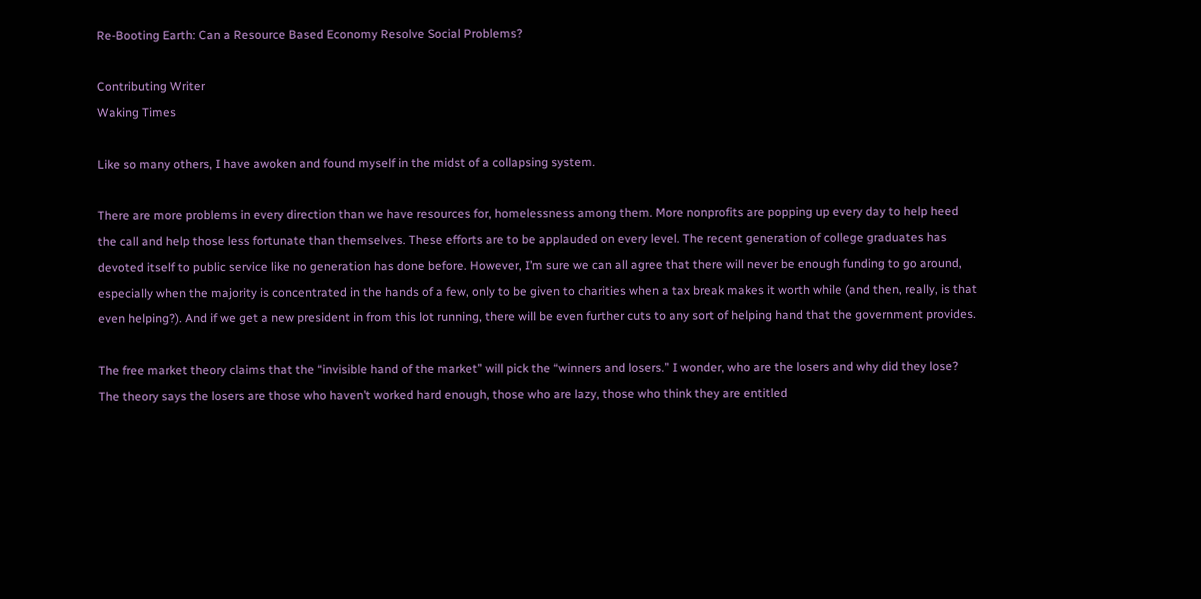Re-Booting Earth: Can a Resource Based Economy Resolve Social Problems?

Contributing Writer
Waking Times

Like so many others, I have awoken and found myself in the midst of a collapsing system.

There are more problems in every direction than we have resources for, homelessness among them. More nonprofits are popping up every day to help heed the call and help those less fortunate than themselves. These efforts are to be applauded on every level. The recent generation of college graduates has devoted itself to public service like no generation has done before. However, I’m sure we can all agree that there will never be enough funding to go around, especially when the majority is concentrated in the hands of a few, only to be given to charities when a tax break makes it worth while (and then, really, is that even helping?). And if we get a new president in from this lot running, there will be even further cuts to any sort of helping hand that the government provides.

The free market theory claims that the “invisible hand of the market” will pick the “winners and losers.” I wonder, who are the losers and why did they lose? The theory says the losers are those who haven’t worked hard enough, those who are lazy, those who think they are entitled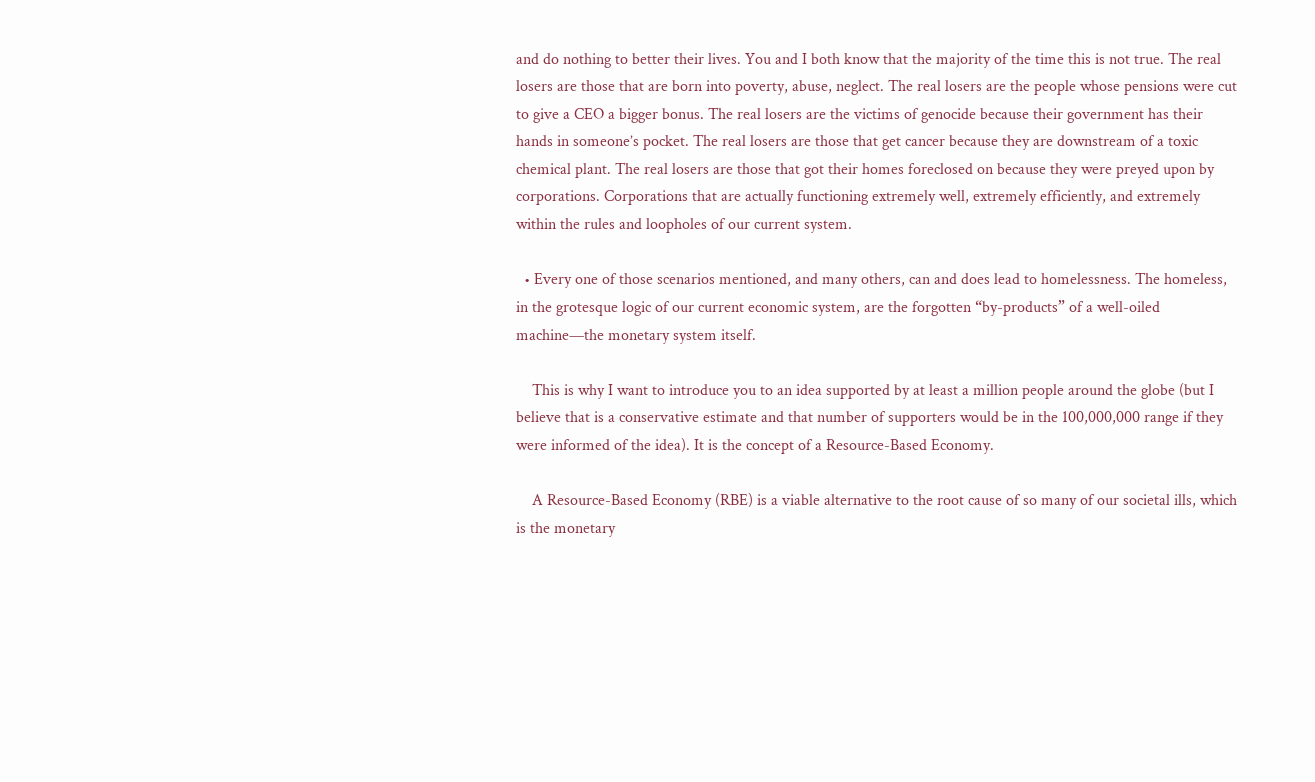and do nothing to better their lives. You and I both know that the majority of the time this is not true. The real losers are those that are born into poverty, abuse, neglect. The real losers are the people whose pensions were cut to give a CEO a bigger bonus. The real losers are the victims of genocide because their government has their hands in someone’s pocket. The real losers are those that get cancer because they are downstream of a toxic chemical plant. The real losers are those that got their homes foreclosed on because they were preyed upon by corporations. Corporations that are actually functioning extremely well, extremely efficiently, and extremely within the rules and loopholes of our current system.

  • Every one of those scenarios mentioned, and many others, can and does lead to homelessness. The homeless, in the grotesque logic of our current economic system, are the forgotten “by-products” of a well-oiled machine—the monetary system itself.

    This is why I want to introduce you to an idea supported by at least a million people around the globe (but I believe that is a conservative estimate and that number of supporters would be in the 100,000,000 range if they were informed of the idea). It is the concept of a Resource-Based Economy.

    A Resource-Based Economy (RBE) is a viable alternative to the root cause of so many of our societal ills, which is the monetary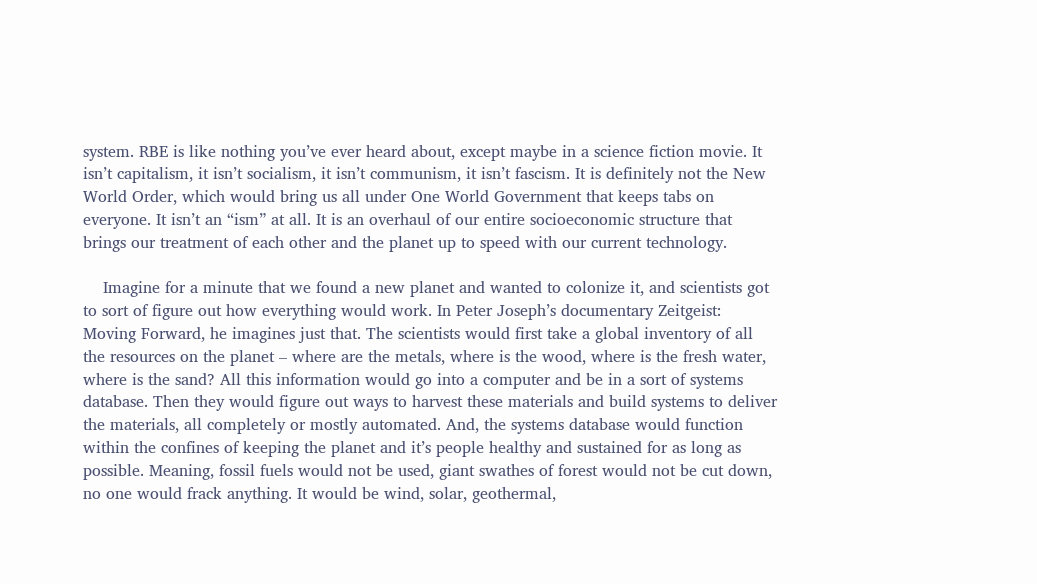system. RBE is like nothing you’ve ever heard about, except maybe in a science fiction movie. It isn’t capitalism, it isn’t socialism, it isn’t communism, it isn’t fascism. It is definitely not the New World Order, which would bring us all under One World Government that keeps tabs on everyone. It isn’t an “ism” at all. It is an overhaul of our entire socioeconomic structure that brings our treatment of each other and the planet up to speed with our current technology.

    Imagine for a minute that we found a new planet and wanted to colonize it, and scientists got to sort of figure out how everything would work. In Peter Joseph’s documentary Zeitgeist: Moving Forward, he imagines just that. The scientists would first take a global inventory of all the resources on the planet – where are the metals, where is the wood, where is the fresh water, where is the sand? All this information would go into a computer and be in a sort of systems database. Then they would figure out ways to harvest these materials and build systems to deliver the materials, all completely or mostly automated. And, the systems database would function within the confines of keeping the planet and it’s people healthy and sustained for as long as possible. Meaning, fossil fuels would not be used, giant swathes of forest would not be cut down, no one would frack anything. It would be wind, solar, geothermal,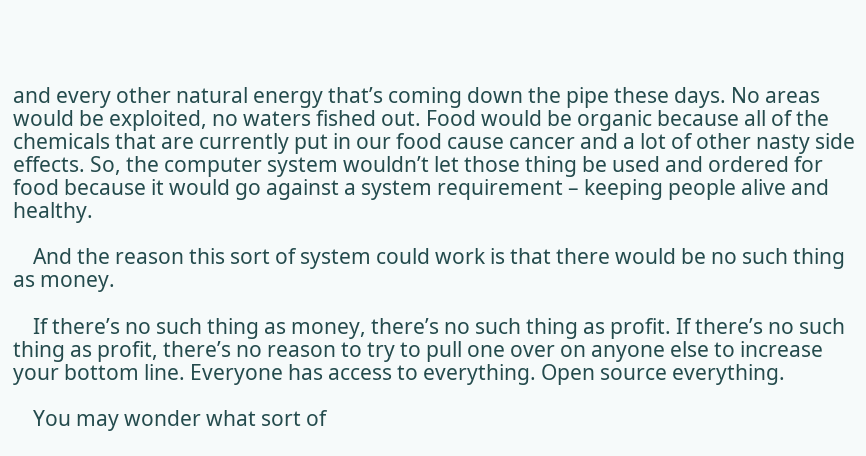and every other natural energy that’s coming down the pipe these days. No areas would be exploited, no waters fished out. Food would be organic because all of the chemicals that are currently put in our food cause cancer and a lot of other nasty side effects. So, the computer system wouldn’t let those thing be used and ordered for food because it would go against a system requirement – keeping people alive and healthy.

    And the reason this sort of system could work is that there would be no such thing as money.

    If there’s no such thing as money, there’s no such thing as profit. If there’s no such thing as profit, there’s no reason to try to pull one over on anyone else to increase your bottom line. Everyone has access to everything. Open source everything.

    You may wonder what sort of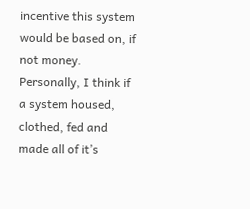incentive this system would be based on, if not money. Personally, I think if a system housed, clothed, fed and made all of it’s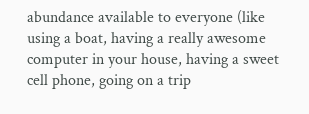abundance available to everyone (like using a boat, having a really awesome computer in your house, having a sweet cell phone, going on a trip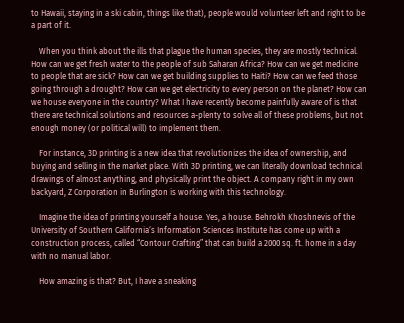to Hawaii, staying in a ski cabin, things like that), people would volunteer left and right to be a part of it.

    When you think about the ills that plague the human species, they are mostly technical. How can we get fresh water to the people of sub Saharan Africa? How can we get medicine to people that are sick? How can we get building supplies to Haiti? How can we feed those going through a drought? How can we get electricity to every person on the planet? How can we house everyone in the country? What I have recently become painfully aware of is that there are technical solutions and resources a-plenty to solve all of these problems, but not enough money (or political will) to implement them.

    For instance, 3D printing is a new idea that revolutionizes the idea of ownership, and buying and selling in the market place. With 3D printing, we can literally download technical drawings of almost anything, and physically print the object. A company right in my own backyard, Z Corporation in Burlington is working with this technology.

    Imagine the idea of printing yourself a house. Yes, a house. Behrokh Khoshnevis of the University of Southern California‘s Information Sciences Institute has come up with a  construction process, called “Contour Crafting” that can build a 2000 sq. ft. home in a day with no manual labor.

    How amazing is that? But, I have a sneaking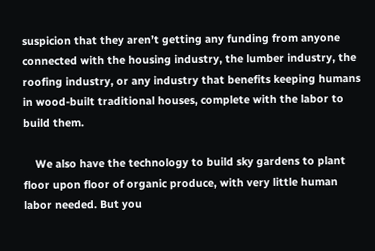suspicion that they aren’t getting any funding from anyone connected with the housing industry, the lumber industry, the roofing industry, or any industry that benefits keeping humans in wood-built traditional houses, complete with the labor to build them.

    We also have the technology to build sky gardens to plant floor upon floor of organic produce, with very little human labor needed. But you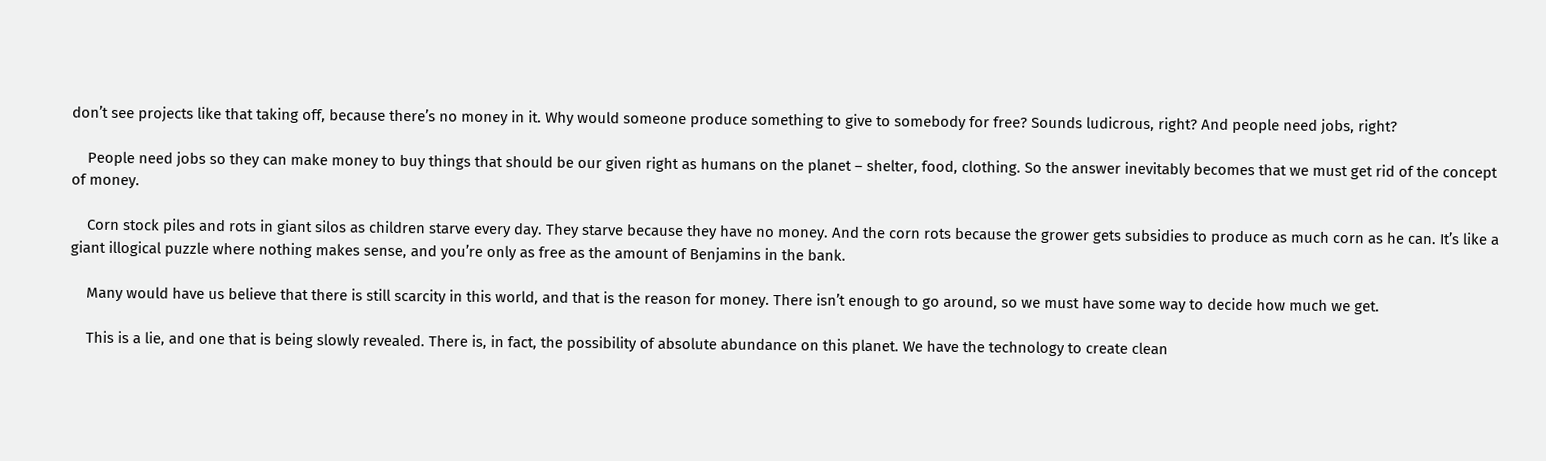don’t see projects like that taking off, because there’s no money in it. Why would someone produce something to give to somebody for free? Sounds ludicrous, right? And people need jobs, right?

    People need jobs so they can make money to buy things that should be our given right as humans on the planet – shelter, food, clothing. So the answer inevitably becomes that we must get rid of the concept of money.

    Corn stock piles and rots in giant silos as children starve every day. They starve because they have no money. And the corn rots because the grower gets subsidies to produce as much corn as he can. It’s like a giant illogical puzzle where nothing makes sense, and you’re only as free as the amount of Benjamins in the bank.

    Many would have us believe that there is still scarcity in this world, and that is the reason for money. There isn’t enough to go around, so we must have some way to decide how much we get.

    This is a lie, and one that is being slowly revealed. There is, in fact, the possibility of absolute abundance on this planet. We have the technology to create clean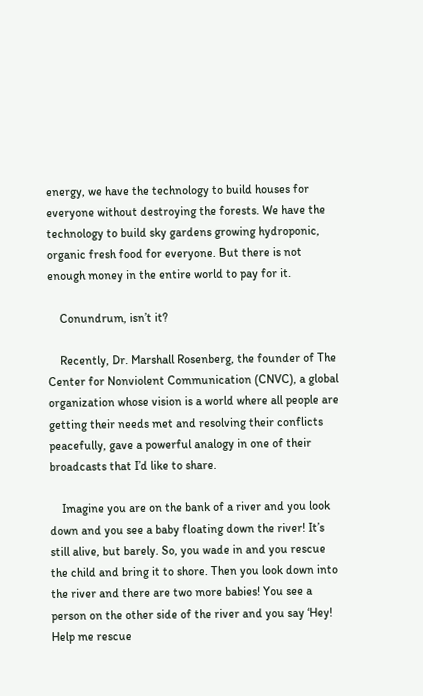energy, we have the technology to build houses for everyone without destroying the forests. We have the technology to build sky gardens growing hydroponic, organic fresh food for everyone. But there is not enough money in the entire world to pay for it.

    Conundrum, isn’t it?

    Recently, Dr. Marshall Rosenberg, the founder of The Center for Nonviolent Communication (CNVC), a global organization whose vision is a world where all people are getting their needs met and resolving their conflicts peacefully, gave a powerful analogy in one of their broadcasts that I’d like to share.

    Imagine you are on the bank of a river and you look down and you see a baby floating down the river! It’s still alive, but barely. So, you wade in and you rescue the child and bring it to shore. Then you look down into the river and there are two more babies! You see a person on the other side of the river and you say ‘Hey! Help me rescue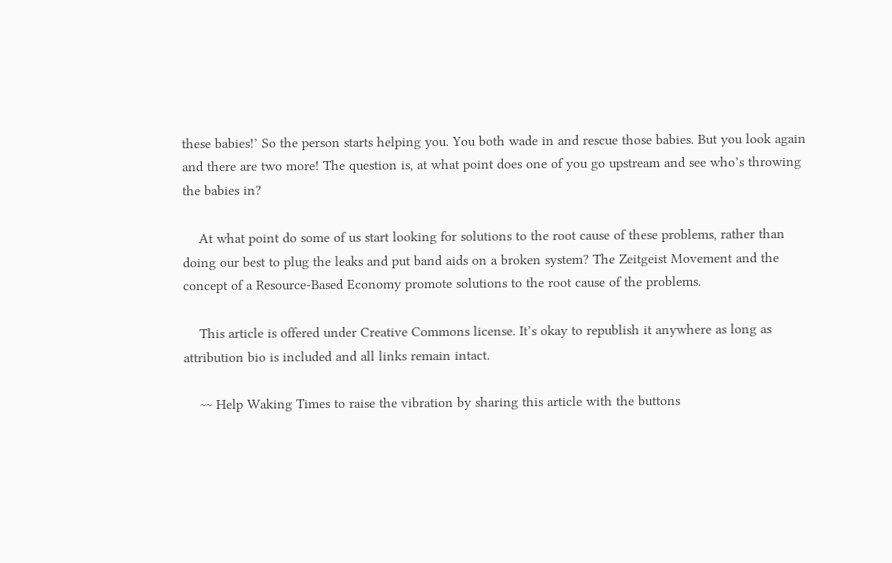these babies!’ So the person starts helping you. You both wade in and rescue those babies. But you look again and there are two more! The question is, at what point does one of you go upstream and see who’s throwing the babies in?

    At what point do some of us start looking for solutions to the root cause of these problems, rather than doing our best to plug the leaks and put band aids on a broken system? The Zeitgeist Movement and the concept of a Resource-Based Economy promote solutions to the root cause of the problems.

    This article is offered under Creative Commons license. It’s okay to republish it anywhere as long as attribution bio is included and all links remain intact.

    ~~ Help Waking Times to raise the vibration by sharing this article with the buttons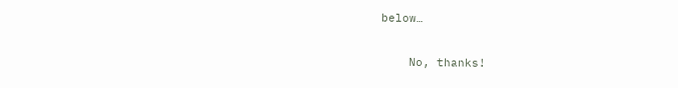below…

    No, thanks!